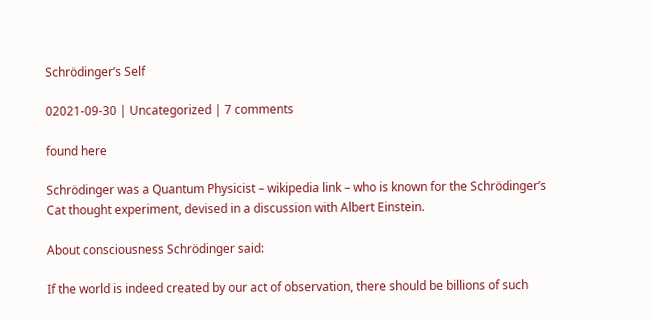Schrödinger’s Self

02021-09-30 | Uncategorized | 7 comments

found here

Schrödinger was a Quantum Physicist – wikipedia link – who is known for the Schrödinger’s Cat thought experiment, devised in a discussion with Albert Einstein.

About consciousness Schrödinger said:

If the world is indeed created by our act of observation, there should be billions of such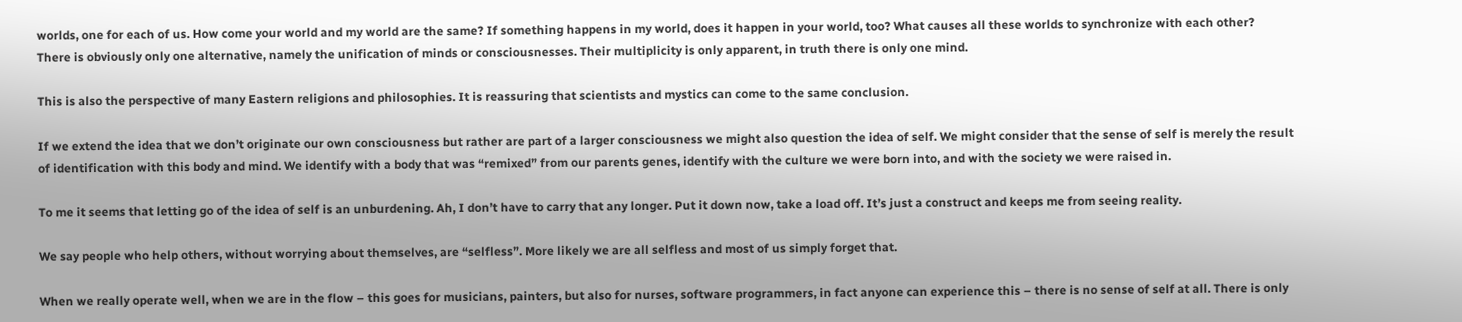worlds, one for each of us. How come your world and my world are the same? If something happens in my world, does it happen in your world, too? What causes all these worlds to synchronize with each other?
There is obviously only one alternative, namely the unification of minds or consciousnesses. Their multiplicity is only apparent, in truth there is only one mind.

This is also the perspective of many Eastern religions and philosophies. It is reassuring that scientists and mystics can come to the same conclusion.

If we extend the idea that we don’t originate our own consciousness but rather are part of a larger consciousness we might also question the idea of self. We might consider that the sense of self is merely the result of identification with this body and mind. We identify with a body that was “remixed” from our parents genes, identify with the culture we were born into, and with the society we were raised in.

To me it seems that letting go of the idea of self is an unburdening. Ah, I don’t have to carry that any longer. Put it down now, take a load off. It’s just a construct and keeps me from seeing reality.

We say people who help others, without worrying about themselves, are “selfless”. More likely we are all selfless and most of us simply forget that.

When we really operate well, when we are in the flow – this goes for musicians, painters, but also for nurses, software programmers, in fact anyone can experience this – there is no sense of self at all. There is only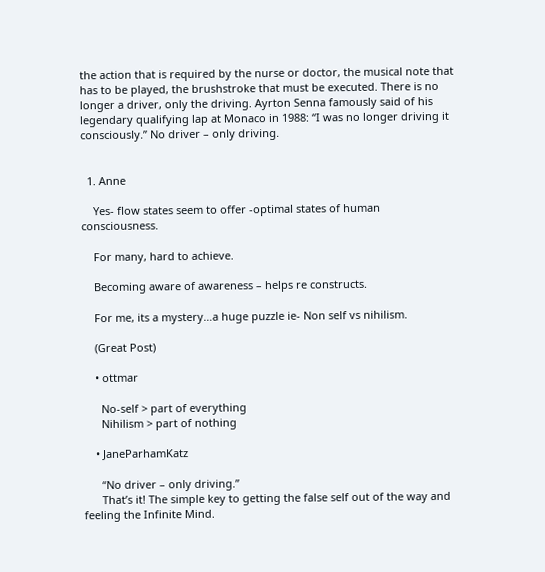the action that is required by the nurse or doctor, the musical note that has to be played, the brushstroke that must be executed. There is no longer a driver, only the driving. Ayrton Senna famously said of his legendary qualifying lap at Monaco in 1988: “I was no longer driving it consciously.” No driver – only driving.


  1. Anne

    Yes- flow states seem to offer -optimal states of human consciousness.

    For many, hard to achieve.

    Becoming aware of awareness – helps re constructs.

    For me, its a mystery…a huge puzzle ie- Non self vs nihilism.

    (Great Post)

    • ottmar

      No-self > part of everything
      Nihilism > part of nothing

    • JaneParhamKatz

      “No driver – only driving.”
      That’s it! The simple key to getting the false self out of the way and feeling the Infinite Mind.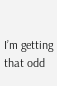I’m getting that odd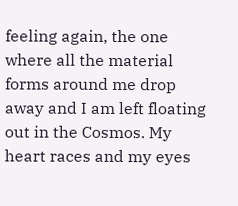feeling again, the one where all the material forms around me drop away and I am left floating out in the Cosmos. My heart races and my eyes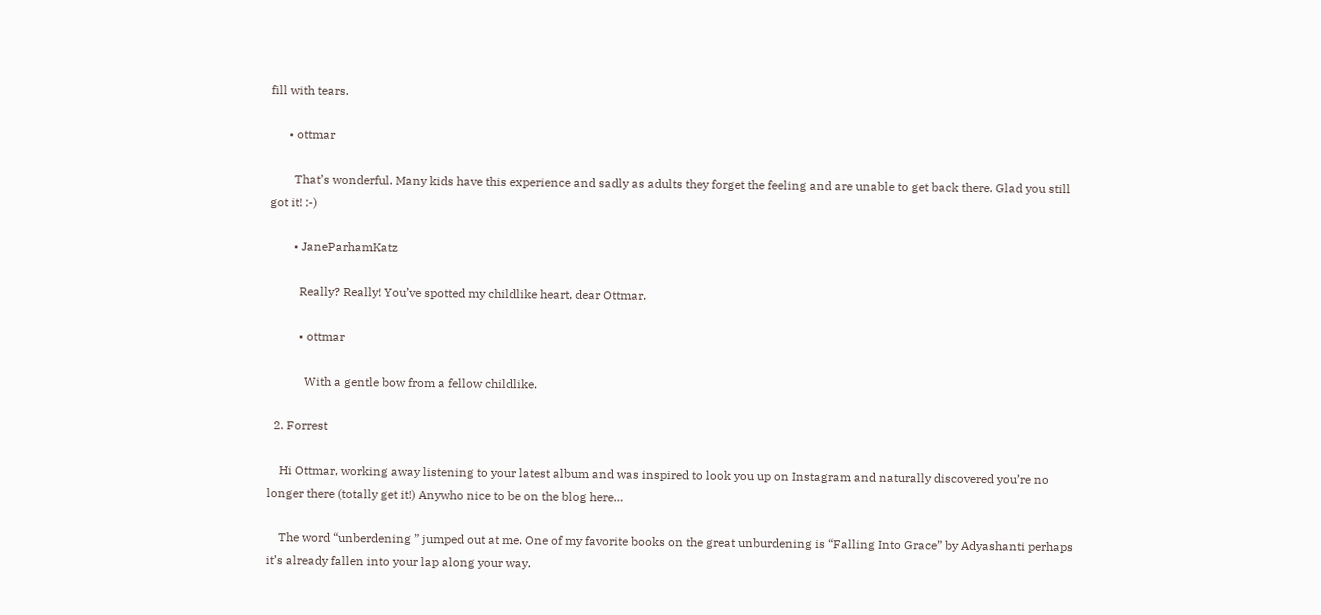fill with tears.

      • ottmar

        That’s wonderful. Many kids have this experience and sadly as adults they forget the feeling and are unable to get back there. Glad you still got it! :-)

        • JaneParhamKatz

          Really? Really! You’ve spotted my childlike heart, dear Ottmar.

          • ottmar

            With a gentle bow from a fellow childlike.

  2. Forrest

    Hi Ottmar, working away listening to your latest album and was inspired to look you up on Instagram and naturally discovered you’re no longer there (totally get it!) Anywho nice to be on the blog here…

    The word “unberdening ” jumped out at me. One of my favorite books on the great unburdening is “Falling Into Grace” by Adyashanti perhaps it’s already fallen into your lap along your way.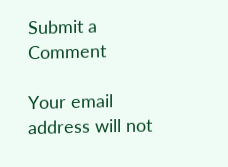Submit a Comment

Your email address will not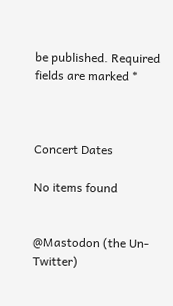be published. Required fields are marked *



Concert Dates

No items found


@Mastodon (the Un-Twitter)